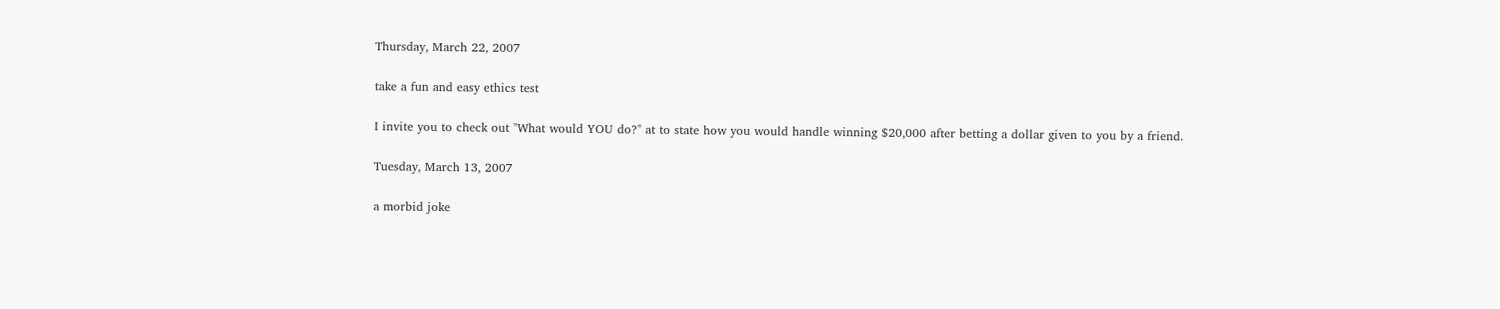Thursday, March 22, 2007

take a fun and easy ethics test

I invite you to check out "What would YOU do?" at to state how you would handle winning $20,000 after betting a dollar given to you by a friend.

Tuesday, March 13, 2007

a morbid joke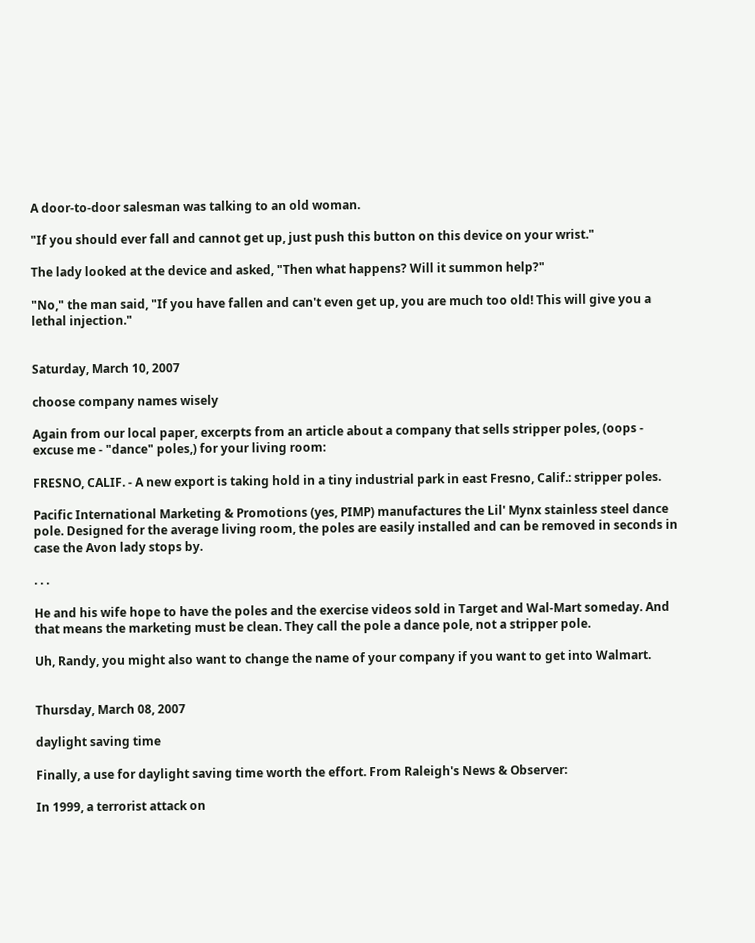A door-to-door salesman was talking to an old woman.

"If you should ever fall and cannot get up, just push this button on this device on your wrist."

The lady looked at the device and asked, "Then what happens? Will it summon help?"

"No," the man said, "If you have fallen and can't even get up, you are much too old! This will give you a lethal injection."


Saturday, March 10, 2007

choose company names wisely

Again from our local paper, excerpts from an article about a company that sells stripper poles, (oops - excuse me - "dance" poles,) for your living room:

FRESNO, CALIF. - A new export is taking hold in a tiny industrial park in east Fresno, Calif.: stripper poles.

Pacific International Marketing & Promotions (yes, PIMP) manufactures the Lil' Mynx stainless steel dance pole. Designed for the average living room, the poles are easily installed and can be removed in seconds in case the Avon lady stops by.

. . .

He and his wife hope to have the poles and the exercise videos sold in Target and Wal-Mart someday. And that means the marketing must be clean. They call the pole a dance pole, not a stripper pole.

Uh, Randy, you might also want to change the name of your company if you want to get into Walmart.


Thursday, March 08, 2007

daylight saving time

Finally, a use for daylight saving time worth the effort. From Raleigh's News & Observer:

In 1999, a terrorist attack on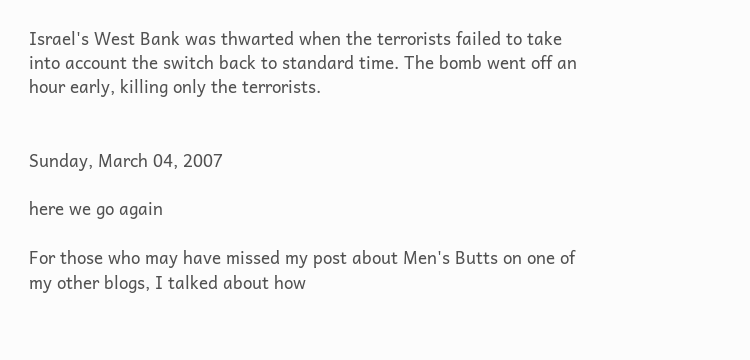Israel's West Bank was thwarted when the terrorists failed to take into account the switch back to standard time. The bomb went off an hour early, killing only the terrorists.


Sunday, March 04, 2007

here we go again

For those who may have missed my post about Men's Butts on one of my other blogs, I talked about how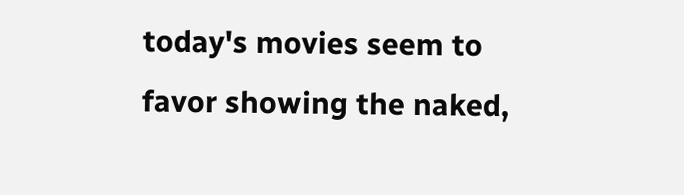today's movies seem to favor showing the naked,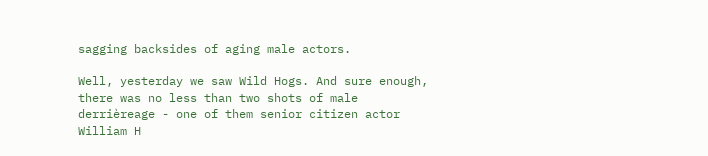sagging backsides of aging male actors.

Well, yesterday we saw Wild Hogs. And sure enough, there was no less than two shots of male derrièreage - one of them senior citizen actor William H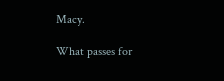Macy.

What passes for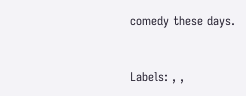comedy these days.


Labels: , ,